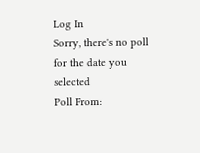Log In
Sorry, there's no poll for the date you selected
Poll From: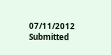07/11/2012
Submitted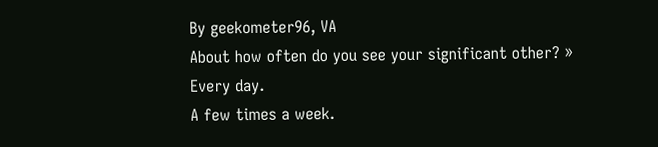By geekometer96, VA
About how often do you see your significant other? »
Every day.
A few times a week.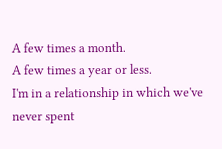A few times a month.
A few times a year or less.
I'm in a relationship in which we've never spent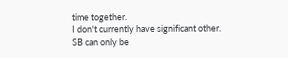time together.
I don't currently have significant other.
SB can only be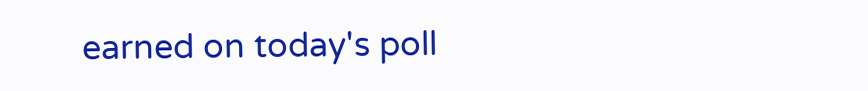earned on today's poll